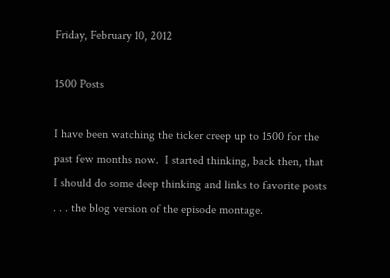Friday, February 10, 2012

1500 Posts

I have been watching the ticker creep up to 1500 for the past few months now.  I started thinking, back then, that I should do some deep thinking and links to favorite posts . . . the blog version of the episode montage.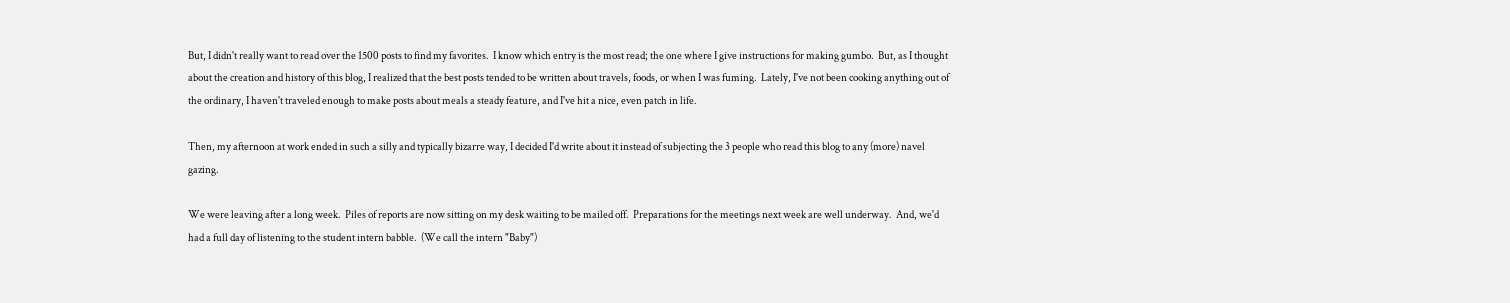But, I didn't really want to read over the 1500 posts to find my favorites.  I know which entry is the most read; the one where I give instructions for making gumbo.  But, as I thought about the creation and history of this blog, I realized that the best posts tended to be written about travels, foods, or when I was fuming.  Lately, I've not been cooking anything out of the ordinary, I haven't traveled enough to make posts about meals a steady feature, and I've hit a nice, even patch in life.

Then, my afternoon at work ended in such a silly and typically bizarre way, I decided I'd write about it instead of subjecting the 3 people who read this blog to any (more) navel gazing.

We were leaving after a long week.  Piles of reports are now sitting on my desk waiting to be mailed off.  Preparations for the meetings next week are well underway.  And, we'd had a full day of listening to the student intern babble.  (We call the intern "Baby")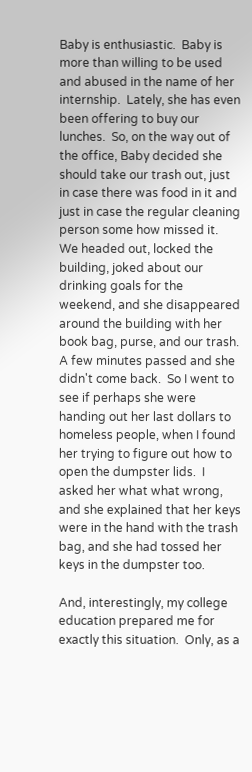Baby is enthusiastic.  Baby is more than willing to be used and abused in the name of her internship.  Lately, she has even been offering to buy our lunches.  So, on the way out of the office, Baby decided she should take our trash out, just in case there was food in it and just in case the regular cleaning person some how missed it.  We headed out, locked the building, joked about our drinking goals for the weekend, and she disappeared around the building with her book bag, purse, and our trash.  A few minutes passed and she didn't come back.  So I went to see if perhaps she were handing out her last dollars to homeless people, when I found her trying to figure out how to open the dumpster lids.  I asked her what what wrong, and she explained that her keys were in the hand with the trash bag, and she had tossed her keys in the dumpster too.

And, interestingly, my college education prepared me for exactly this situation.  Only, as a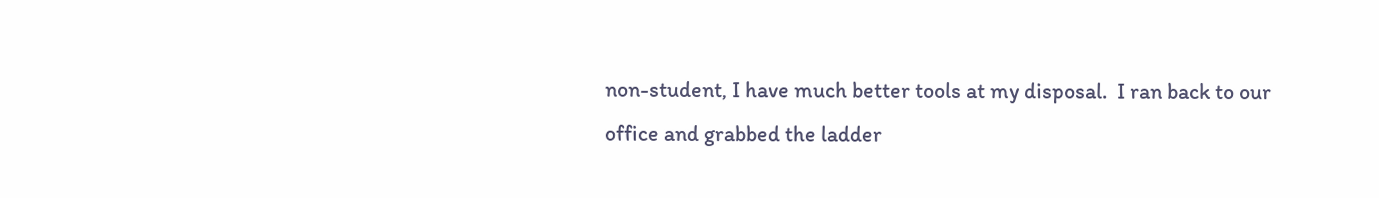non-student, I have much better tools at my disposal.  I ran back to our office and grabbed the ladder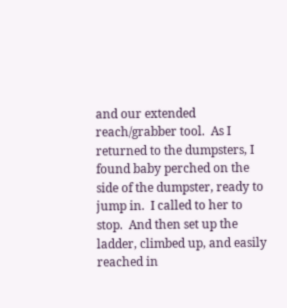and our extended reach/grabber tool.  As I returned to the dumpsters, I found baby perched on the side of the dumpster, ready to jump in.  I called to her to stop.  And then set up the ladder, climbed up, and easily reached in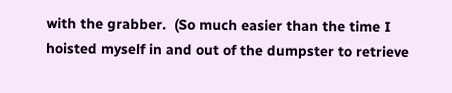with the grabber.  (So much easier than the time I hoisted myself in and out of the dumpster to retrieve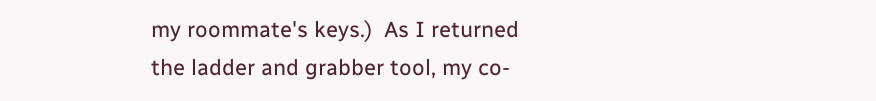my roommate's keys.)  As I returned the ladder and grabber tool, my co-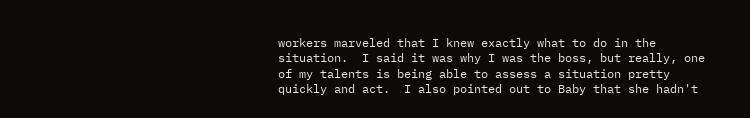workers marveled that I knew exactly what to do in the situation.  I said it was why I was the boss, but really, one of my talents is being able to assess a situation pretty quickly and act.  I also pointed out to Baby that she hadn't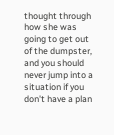thought through how she was going to get out of the dumpster, and you should never jump into a situation if you don't have a plan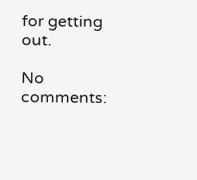for getting out.

No comments: